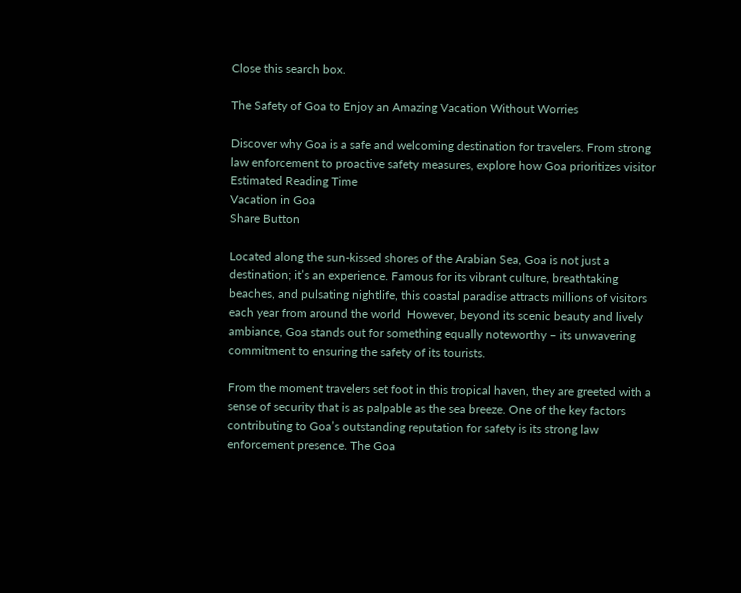Close this search box.

The Safety of Goa to Enjoy an Amazing Vacation Without Worries

Discover why Goa is a safe and welcoming destination for travelers. From strong law enforcement to proactive safety measures, explore how Goa prioritizes visitor
Estimated Reading Time
Vacation in Goa
Share Button

Located along the sun-kissed shores of the Arabian Sea, Goa is not just a destination; it’s an experience. Famous for its vibrant culture, breathtaking beaches, and pulsating nightlife, this coastal paradise attracts millions of visitors each year from around the world  However, beyond its scenic beauty and lively ambiance, Goa stands out for something equally noteworthy – its unwavering commitment to ensuring the safety of its tourists.

From the moment travelers set foot in this tropical haven, they are greeted with a sense of security that is as palpable as the sea breeze. One of the key factors contributing to Goa’s outstanding reputation for safety is its strong law enforcement presence. The Goa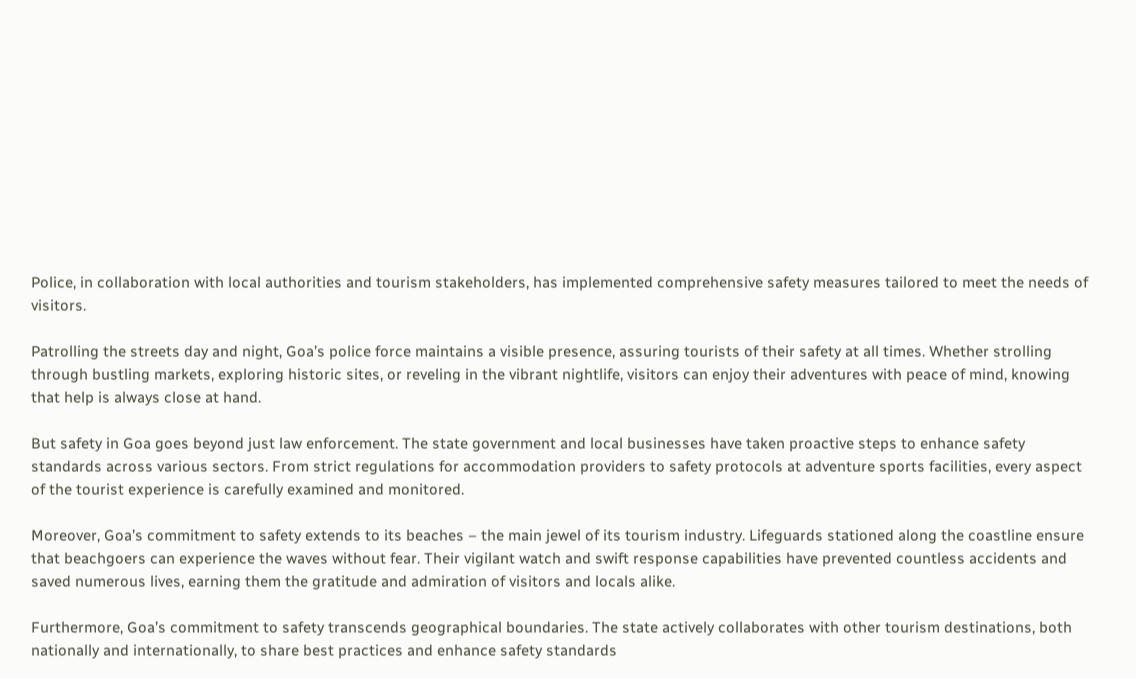Police, in collaboration with local authorities and tourism stakeholders, has implemented comprehensive safety measures tailored to meet the needs of visitors.

Patrolling the streets day and night, Goa’s police force maintains a visible presence, assuring tourists of their safety at all times. Whether strolling through bustling markets, exploring historic sites, or reveling in the vibrant nightlife, visitors can enjoy their adventures with peace of mind, knowing that help is always close at hand.

But safety in Goa goes beyond just law enforcement. The state government and local businesses have taken proactive steps to enhance safety standards across various sectors. From strict regulations for accommodation providers to safety protocols at adventure sports facilities, every aspect of the tourist experience is carefully examined and monitored.

Moreover, Goa’s commitment to safety extends to its beaches – the main jewel of its tourism industry. Lifeguards stationed along the coastline ensure that beachgoers can experience the waves without fear. Their vigilant watch and swift response capabilities have prevented countless accidents and saved numerous lives, earning them the gratitude and admiration of visitors and locals alike.

Furthermore, Goa’s commitment to safety transcends geographical boundaries. The state actively collaborates with other tourism destinations, both nationally and internationally, to share best practices and enhance safety standards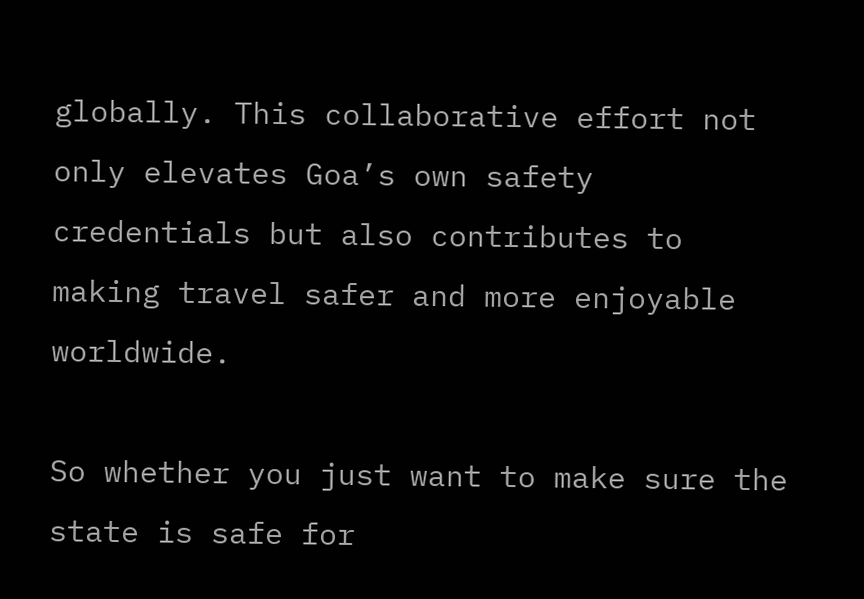globally. This collaborative effort not only elevates Goa’s own safety credentials but also contributes to making travel safer and more enjoyable worldwide.

So whether you just want to make sure the state is safe for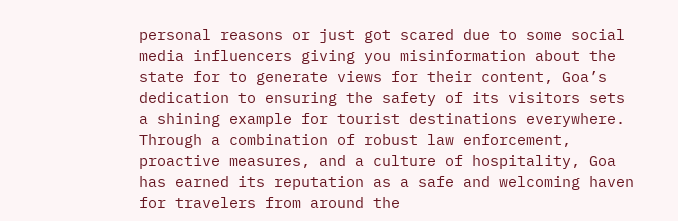personal reasons or just got scared due to some social media influencers giving you misinformation about the state for to generate views for their content, Goa’s dedication to ensuring the safety of its visitors sets a shining example for tourist destinations everywhere. Through a combination of robust law enforcement, proactive measures, and a culture of hospitality, Goa has earned its reputation as a safe and welcoming haven for travelers from around the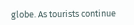globe. As tourists continue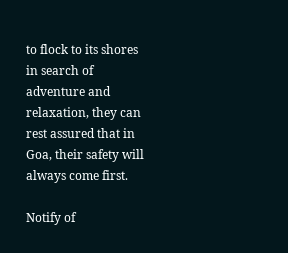to flock to its shores in search of adventure and relaxation, they can rest assured that in Goa, their safety will always come first.

Notify of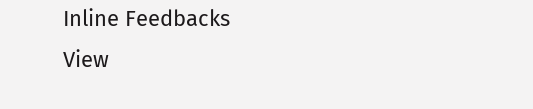Inline Feedbacks
View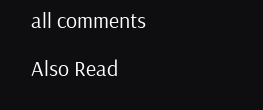all comments

Also Read